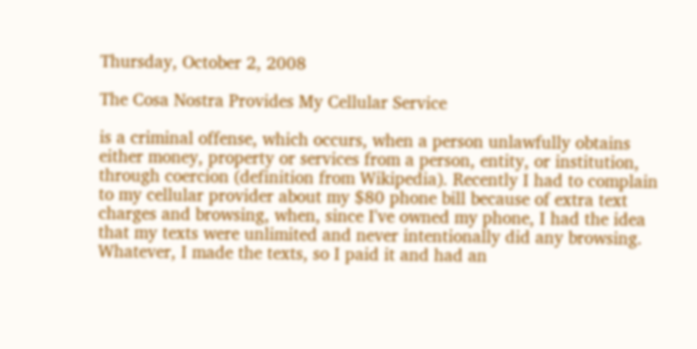Thursday, October 2, 2008

The Cosa Nostra Provides My Cellular Service

is a criminal offense, which occurs, when a person unlawfully obtains either money, property or services from a person, entity, or institution, through coercion (definition from Wikipedia). Recently I had to complain to my cellular provider about my $80 phone bill because of extra text charges and browsing, when, since I've owned my phone, I had the idea that my texts were unlimited and never intentionally did any browsing. Whatever, I made the texts, so I paid it and had an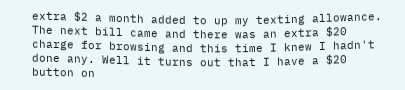extra $2 a month added to up my texting allowance. The next bill came and there was an extra $20 charge for browsing and this time I knew I hadn't done any. Well it turns out that I have a $20 button on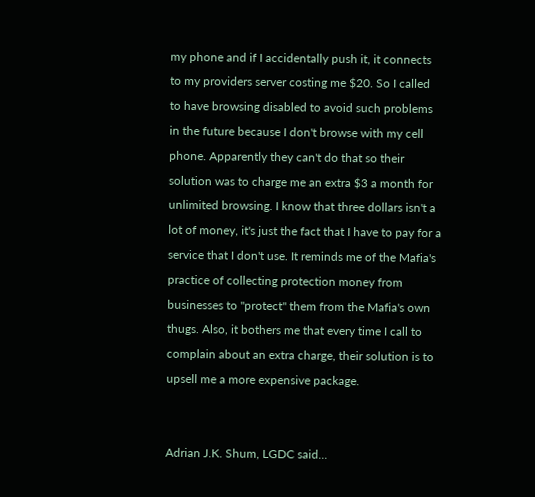my phone and if I accidentally push it, it connects to my providers server costing me $20. So I called to have browsing disabled to avoid such problems in the future because I don't browse with my cell phone. Apparently they can't do that so their solution was to charge me an extra $3 a month for unlimited browsing. I know that three dollars isn't a lot of money, it's just the fact that I have to pay for a service that I don't use. It reminds me of the Mafia's practice of collecting protection money from businesses to "protect" them from the Mafia's own thugs. Also, it bothers me that every time I call to complain about an extra charge, their solution is to upsell me a more expensive package.


Adrian J.K. Shum, LGDC said...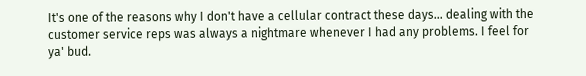It's one of the reasons why I don't have a cellular contract these days... dealing with the customer service reps was always a nightmare whenever I had any problems. I feel for ya' bud.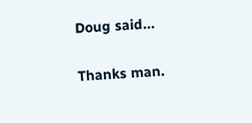Doug said...

Thanks man.